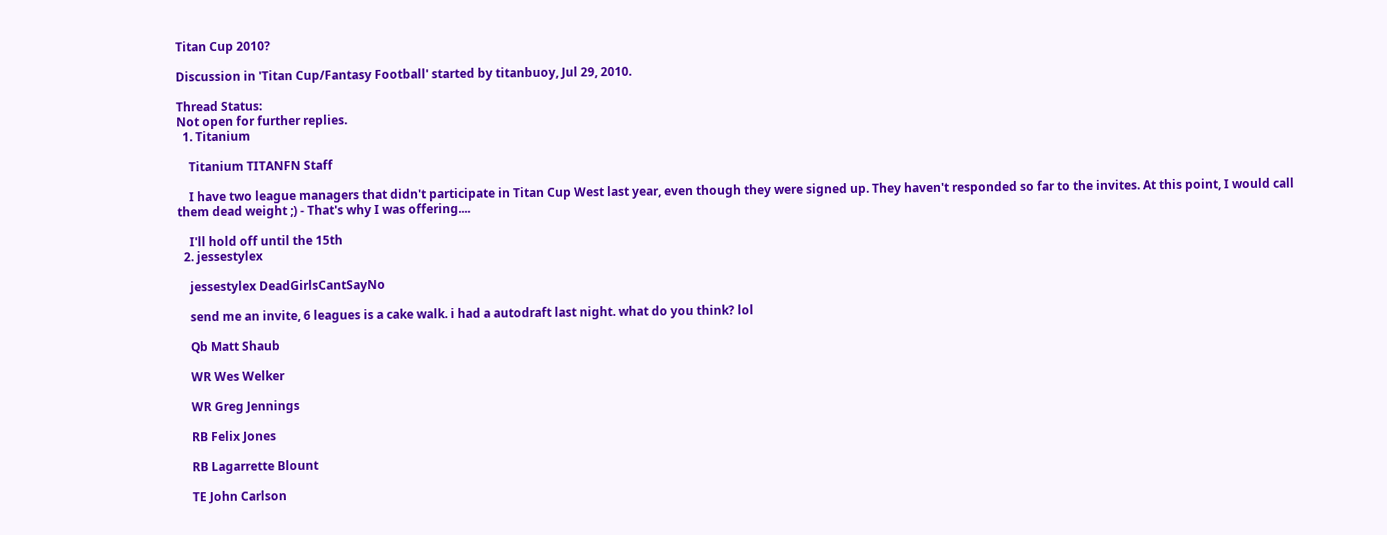Titan Cup 2010?

Discussion in 'Titan Cup/Fantasy Football' started by titanbuoy, Jul 29, 2010.

Thread Status:
Not open for further replies.
  1. Titanium

    Titanium TITANFN Staff

    I have two league managers that didn't participate in Titan Cup West last year, even though they were signed up. They haven't responded so far to the invites. At this point, I would call them dead weight ;) - That's why I was offering....

    I'll hold off until the 15th
  2. jessestylex

    jessestylex DeadGirlsCantSayNo

    send me an invite, 6 leagues is a cake walk. i had a autodraft last night. what do you think? lol

    Qb Matt Shaub

    WR Wes Welker

    WR Greg Jennings

    RB Felix Jones

    RB Lagarrette Blount

    TE John Carlson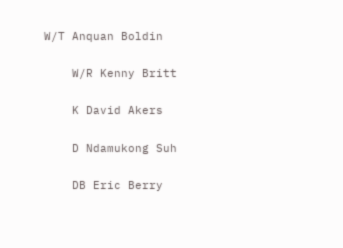W/T Anquan Boldin

    W/R Kenny Britt

    K David Akers

    D Ndamukong Suh

    DB Eric Berry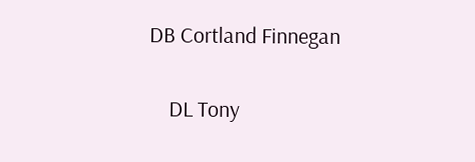DB Cortland Finnegan

    DL Tony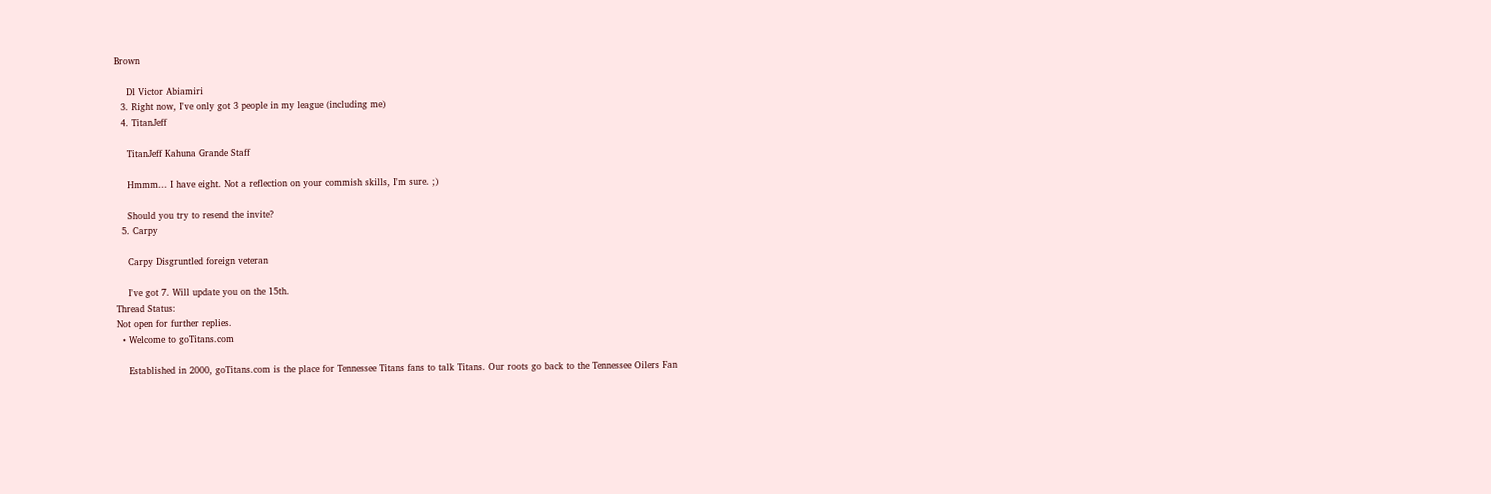Brown

    Dl Victor Abiamiri
  3. Right now, I've only got 3 people in my league (including me)
  4. TitanJeff

    TitanJeff Kahuna Grande Staff

    Hmmm... I have eight. Not a reflection on your commish skills, I'm sure. ;)

    Should you try to resend the invite?
  5. Carpy

    Carpy Disgruntled foreign veteran

    I've got 7. Will update you on the 15th.
Thread Status:
Not open for further replies.
  • Welcome to goTitans.com

    Established in 2000, goTitans.com is the place for Tennessee Titans fans to talk Titans. Our roots go back to the Tennessee Oilers Fan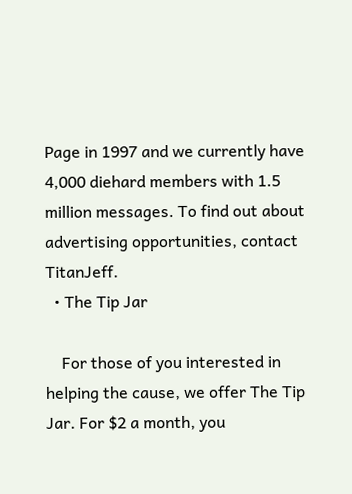Page in 1997 and we currently have 4,000 diehard members with 1.5 million messages. To find out about advertising opportunities, contact TitanJeff.
  • The Tip Jar

    For those of you interested in helping the cause, we offer The Tip Jar. For $2 a month, you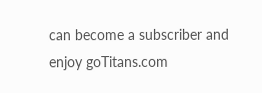can become a subscriber and enjoy goTitans.com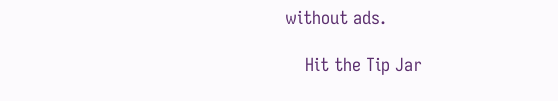without ads.

    Hit the Tip Jar